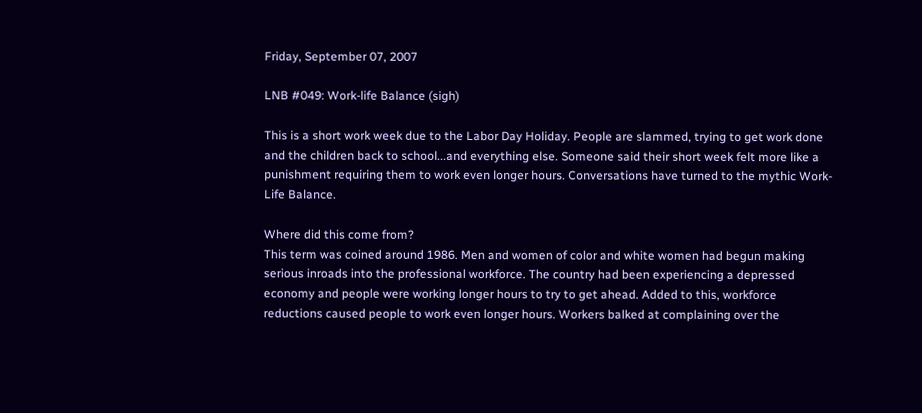Friday, September 07, 2007

LNB #049: Work-life Balance (sigh)

This is a short work week due to the Labor Day Holiday. People are slammed, trying to get work done and the children back to school...and everything else. Someone said their short week felt more like a punishment requiring them to work even longer hours. Conversations have turned to the mythic Work-Life Balance.

Where did this come from?
This term was coined around 1986. Men and women of color and white women had begun making serious inroads into the professional workforce. The country had been experiencing a depressed economy and people were working longer hours to try to get ahead. Added to this, workforce reductions caused people to work even longer hours. Workers balked at complaining over the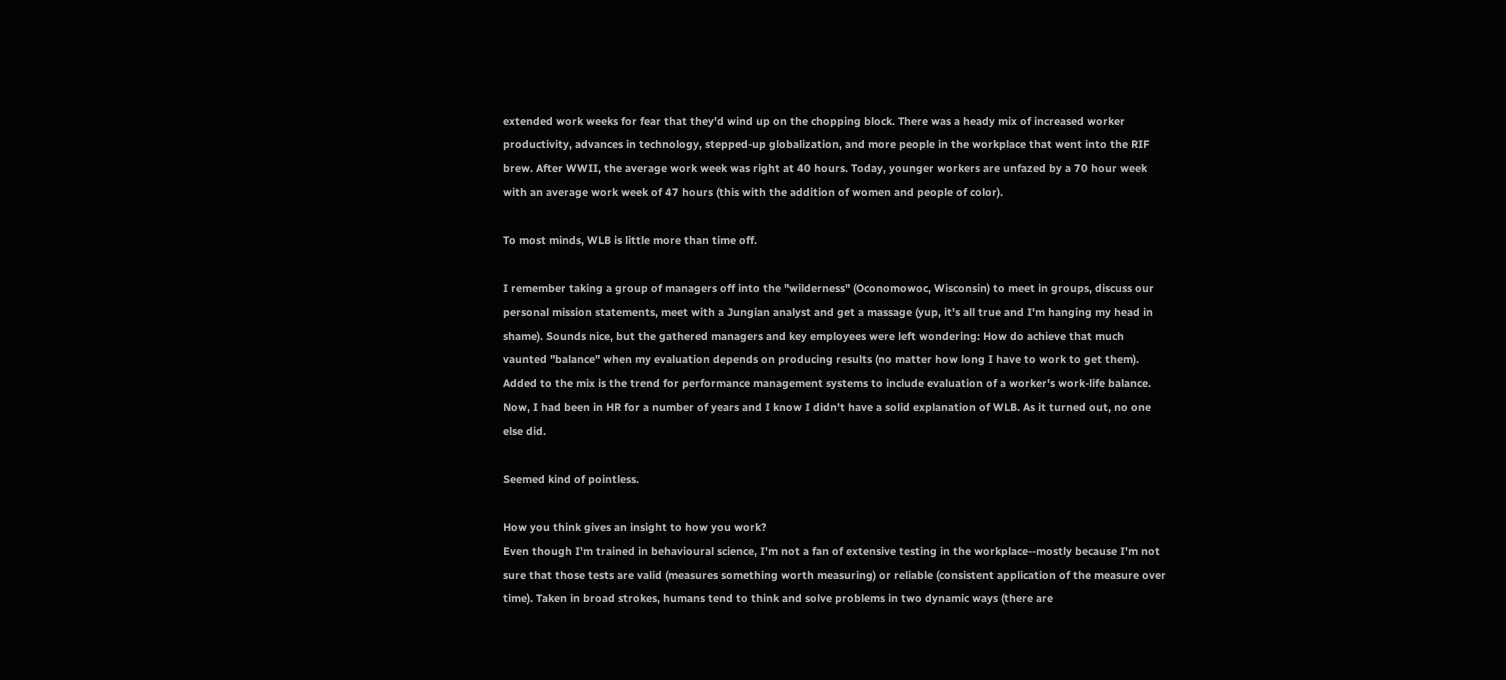extended work weeks for fear that they'd wind up on the chopping block. There was a heady mix of increased worker productivity, advances in technology, stepped-up globalization, and more people in the workplace that went into the RIF brew. After WWII, the average work week was right at 40 hours. Today, younger workers are unfazed by a 70 hour week with an average work week of 47 hours (this with the addition of women and people of color).

To most minds, WLB is little more than time off.

I remember taking a group of managers off into the "wilderness" (Oconomowoc, Wisconsin) to meet in groups, discuss our personal mission statements, meet with a Jungian analyst and get a massage (yup, it's all true and I'm hanging my head in shame). Sounds nice, but the gathered managers and key employees were left wondering: How do achieve that much vaunted "balance" when my evaluation depends on producing results (no matter how long I have to work to get them). Added to the mix is the trend for performance management systems to include evaluation of a worker's work-life balance. Now, I had been in HR for a number of years and I know I didn't have a solid explanation of WLB. As it turned out, no one else did.

Seemed kind of pointless.

How you think gives an insight to how you work?
Even though I'm trained in behavioural science, I'm not a fan of extensive testing in the workplace--mostly because I'm not sure that those tests are valid (measures something worth measuring) or reliable (consistent application of the measure over time). Taken in broad strokes, humans tend to think and solve problems in two dynamic ways (there are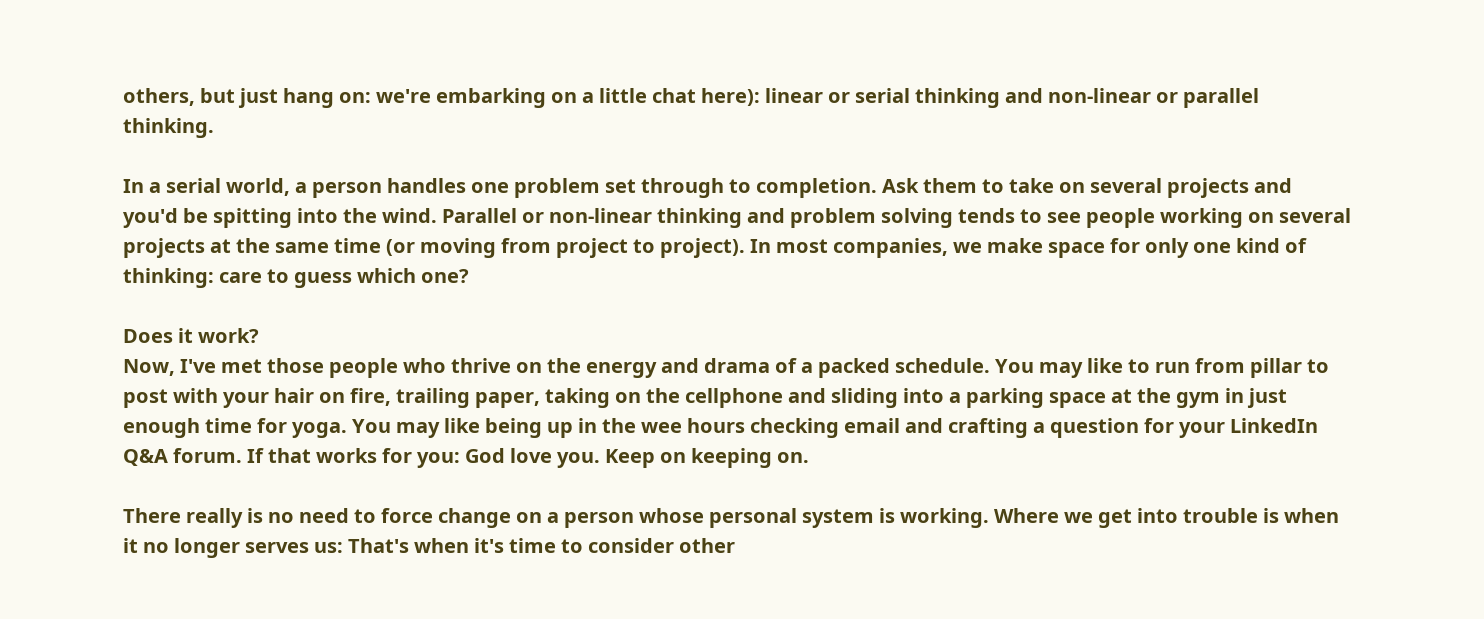others, but just hang on: we're embarking on a little chat here): linear or serial thinking and non-linear or parallel thinking.

In a serial world, a person handles one problem set through to completion. Ask them to take on several projects and you'd be spitting into the wind. Parallel or non-linear thinking and problem solving tends to see people working on several projects at the same time (or moving from project to project). In most companies, we make space for only one kind of thinking: care to guess which one?

Does it work?
Now, I've met those people who thrive on the energy and drama of a packed schedule. You may like to run from pillar to post with your hair on fire, trailing paper, taking on the cellphone and sliding into a parking space at the gym in just enough time for yoga. You may like being up in the wee hours checking email and crafting a question for your LinkedIn Q&A forum. If that works for you: God love you. Keep on keeping on.

There really is no need to force change on a person whose personal system is working. Where we get into trouble is when it no longer serves us: That's when it's time to consider other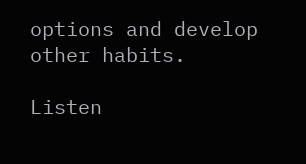options and develop other habits.

Listen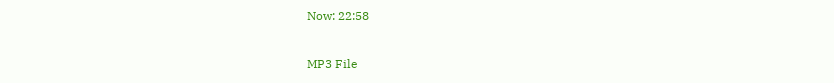Now: 22:58

MP3 File